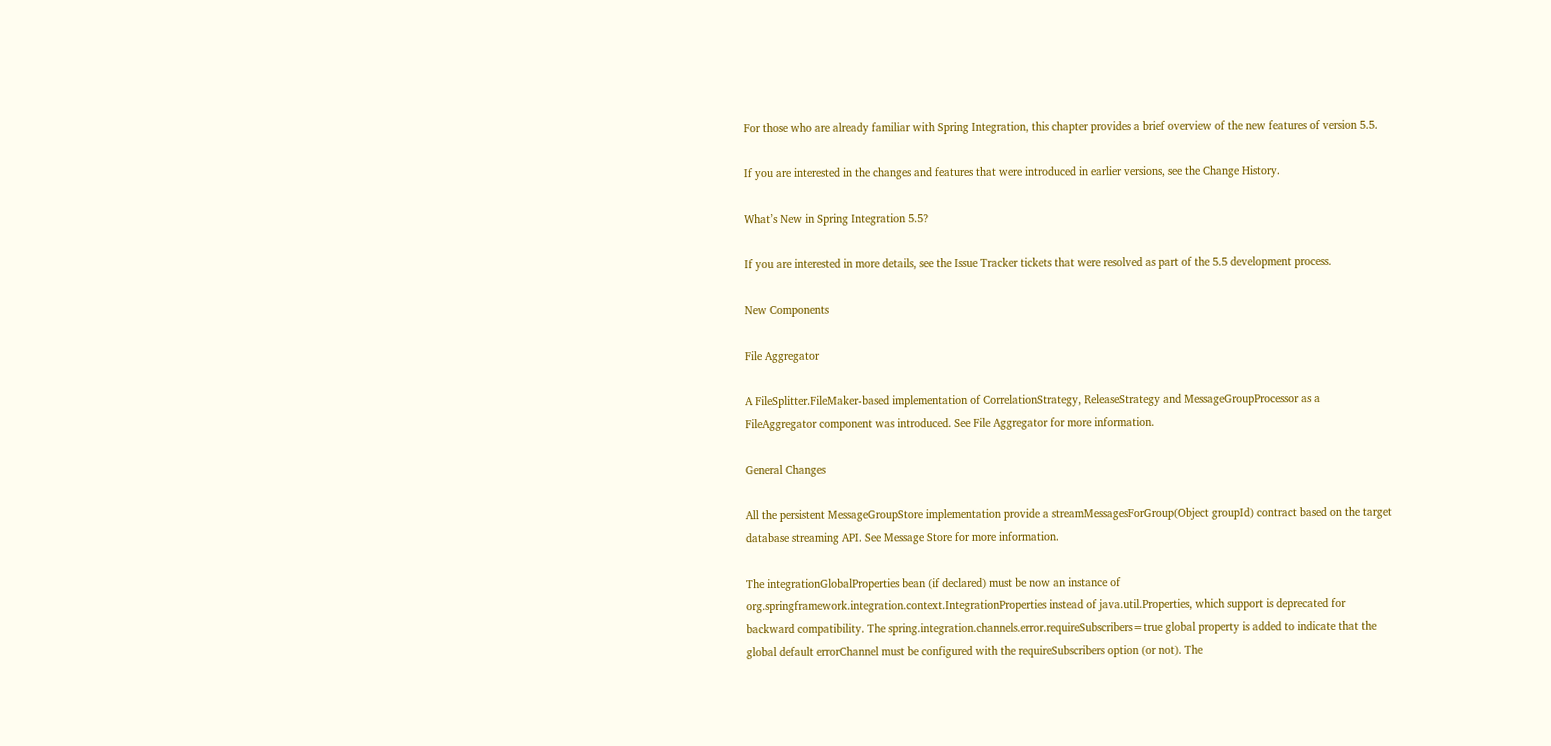For those who are already familiar with Spring Integration, this chapter provides a brief overview of the new features of version 5.5.

If you are interested in the changes and features that were introduced in earlier versions, see the Change History.

What’s New in Spring Integration 5.5?

If you are interested in more details, see the Issue Tracker tickets that were resolved as part of the 5.5 development process.

New Components

File Aggregator

A FileSplitter.FileMaker-based implementation of CorrelationStrategy, ReleaseStrategy and MessageGroupProcessor as a FileAggregator component was introduced. See File Aggregator for more information.

General Changes

All the persistent MessageGroupStore implementation provide a streamMessagesForGroup(Object groupId) contract based on the target database streaming API. See Message Store for more information.

The integrationGlobalProperties bean (if declared) must be now an instance of org.springframework.integration.context.IntegrationProperties instead of java.util.Properties, which support is deprecated for backward compatibility. The spring.integration.channels.error.requireSubscribers=true global property is added to indicate that the global default errorChannel must be configured with the requireSubscribers option (or not). The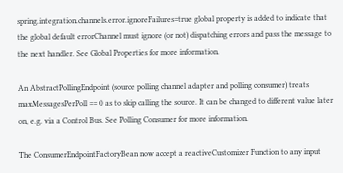spring.integration.channels.error.ignoreFailures=true global property is added to indicate that the global default errorChannel must ignore (or not) dispatching errors and pass the message to the next handler. See Global Properties for more information.

An AbstractPollingEndpoint (source polling channel adapter and polling consumer) treats maxMessagesPerPoll == 0 as to skip calling the source. It can be changed to different value later on, e.g. via a Control Bus. See Polling Consumer for more information.

The ConsumerEndpointFactoryBean now accept a reactiveCustomizer Function to any input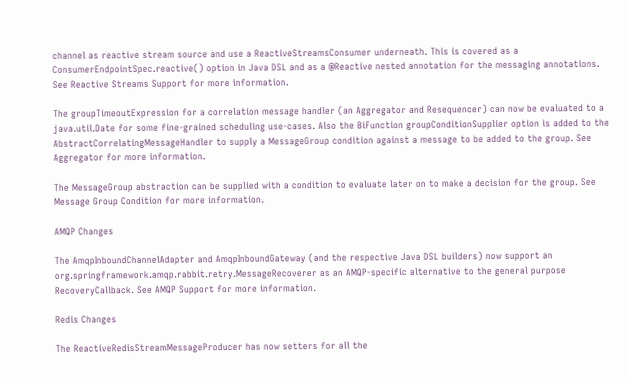channel as reactive stream source and use a ReactiveStreamsConsumer underneath. This is covered as a ConsumerEndpointSpec.reactive() option in Java DSL and as a @Reactive nested annotation for the messaging annotations. See Reactive Streams Support for more information.

The groupTimeoutExpression for a correlation message handler (an Aggregator and Resequencer) can now be evaluated to a java.util.Date for some fine-grained scheduling use-cases. Also the BiFunction groupConditionSupplier option is added to the AbstractCorrelatingMessageHandler to supply a MessageGroup condition against a message to be added to the group. See Aggregator for more information.

The MessageGroup abstraction can be supplied with a condition to evaluate later on to make a decision for the group. See Message Group Condition for more information.

AMQP Changes

The AmqpInboundChannelAdapter and AmqpInboundGateway (and the respective Java DSL builders) now support an org.springframework.amqp.rabbit.retry.MessageRecoverer as an AMQP-specific alternative to the general purpose RecoveryCallback. See AMQP Support for more information.

Redis Changes

The ReactiveRedisStreamMessageProducer has now setters for all the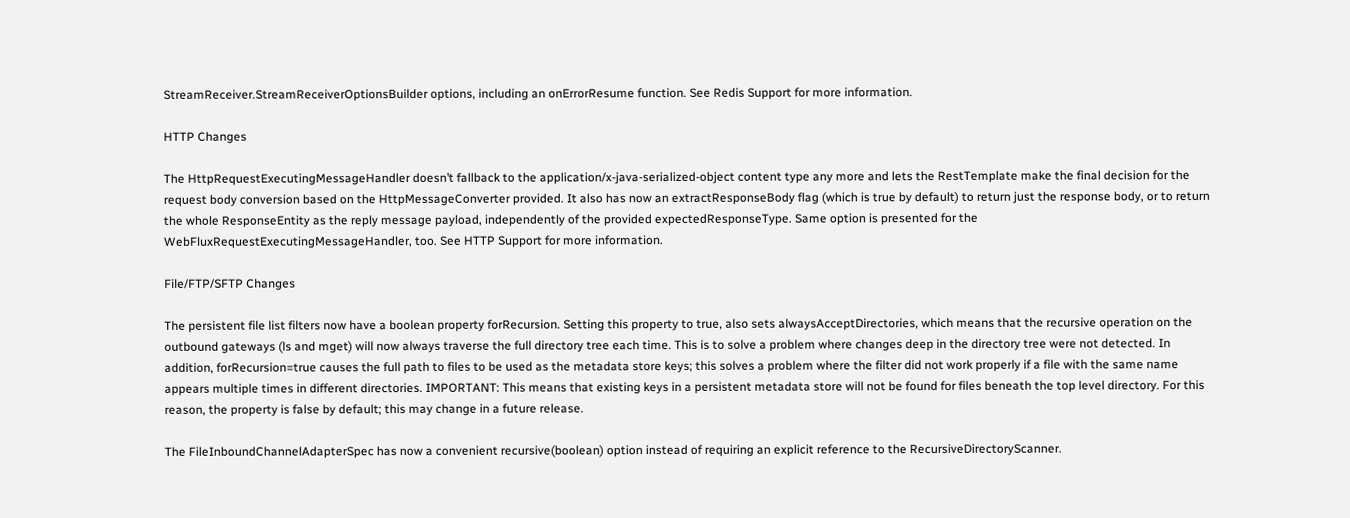StreamReceiver.StreamReceiverOptionsBuilder options, including an onErrorResume function. See Redis Support for more information.

HTTP Changes

The HttpRequestExecutingMessageHandler doesn’t fallback to the application/x-java-serialized-object content type any more and lets the RestTemplate make the final decision for the request body conversion based on the HttpMessageConverter provided. It also has now an extractResponseBody flag (which is true by default) to return just the response body, or to return the whole ResponseEntity as the reply message payload, independently of the provided expectedResponseType. Same option is presented for the WebFluxRequestExecutingMessageHandler, too. See HTTP Support for more information.

File/FTP/SFTP Changes

The persistent file list filters now have a boolean property forRecursion. Setting this property to true, also sets alwaysAcceptDirectories, which means that the recursive operation on the outbound gateways (ls and mget) will now always traverse the full directory tree each time. This is to solve a problem where changes deep in the directory tree were not detected. In addition, forRecursion=true causes the full path to files to be used as the metadata store keys; this solves a problem where the filter did not work properly if a file with the same name appears multiple times in different directories. IMPORTANT: This means that existing keys in a persistent metadata store will not be found for files beneath the top level directory. For this reason, the property is false by default; this may change in a future release.

The FileInboundChannelAdapterSpec has now a convenient recursive(boolean) option instead of requiring an explicit reference to the RecursiveDirectoryScanner.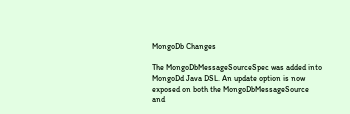MongoDb Changes

The MongoDbMessageSourceSpec was added into MongoDd Java DSL. An update option is now exposed on both the MongoDbMessageSource and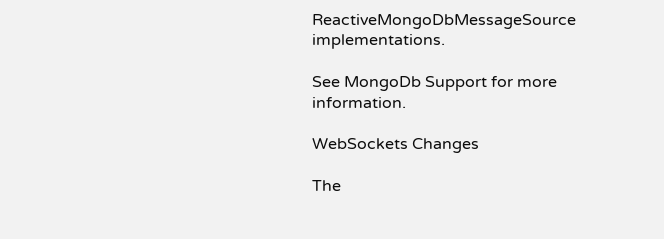ReactiveMongoDbMessageSource implementations.

See MongoDb Support for more information.

WebSockets Changes

The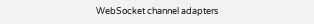WebSocket channel adapters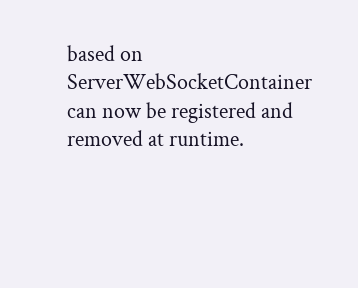based on ServerWebSocketContainer can now be registered and removed at runtime.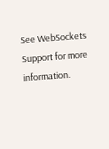See WebSockets Support for more information.